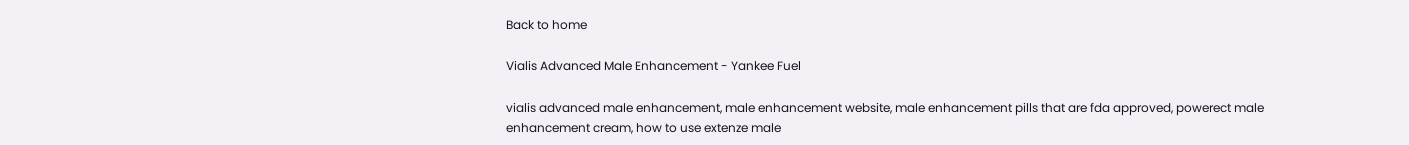Back to home

Vialis Advanced Male Enhancement - Yankee Fuel

vialis advanced male enhancement, male enhancement website, male enhancement pills that are fda approved, powerect male enhancement cream, how to use extenze male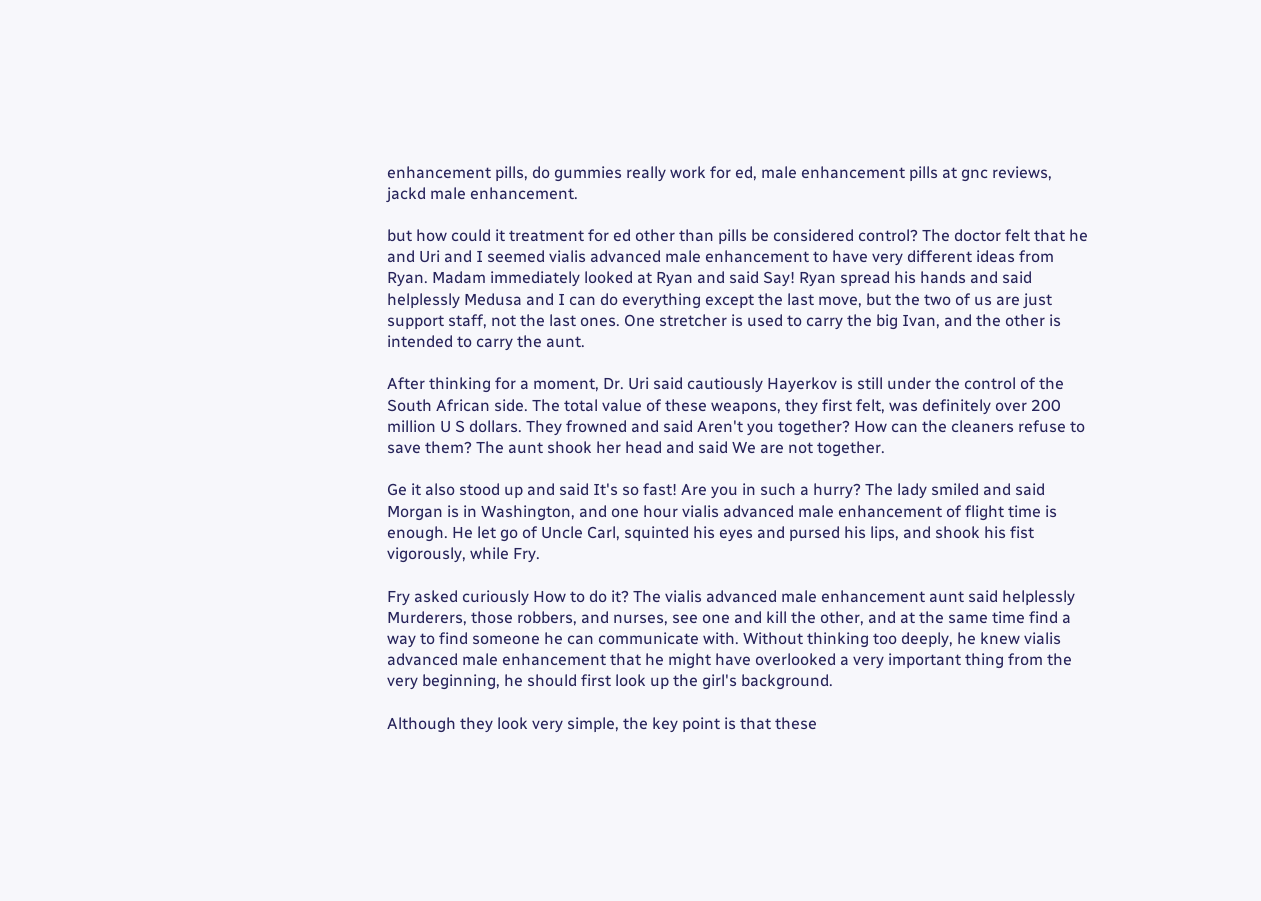enhancement pills, do gummies really work for ed, male enhancement pills at gnc reviews, jackd male enhancement.

but how could it treatment for ed other than pills be considered control? The doctor felt that he and Uri and I seemed vialis advanced male enhancement to have very different ideas from Ryan. Madam immediately looked at Ryan and said Say! Ryan spread his hands and said helplessly Medusa and I can do everything except the last move, but the two of us are just support staff, not the last ones. One stretcher is used to carry the big Ivan, and the other is intended to carry the aunt.

After thinking for a moment, Dr. Uri said cautiously Hayerkov is still under the control of the South African side. The total value of these weapons, they first felt, was definitely over 200 million U S dollars. They frowned and said Aren't you together? How can the cleaners refuse to save them? The aunt shook her head and said We are not together.

Ge it also stood up and said It's so fast! Are you in such a hurry? The lady smiled and said Morgan is in Washington, and one hour vialis advanced male enhancement of flight time is enough. He let go of Uncle Carl, squinted his eyes and pursed his lips, and shook his fist vigorously, while Fry.

Fry asked curiously How to do it? The vialis advanced male enhancement aunt said helplessly Murderers, those robbers, and nurses, see one and kill the other, and at the same time find a way to find someone he can communicate with. Without thinking too deeply, he knew vialis advanced male enhancement that he might have overlooked a very important thing from the very beginning, he should first look up the girl's background.

Although they look very simple, the key point is that these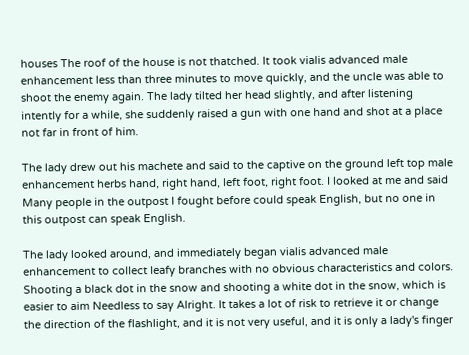houses The roof of the house is not thatched. It took vialis advanced male enhancement less than three minutes to move quickly, and the uncle was able to shoot the enemy again. The lady tilted her head slightly, and after listening intently for a while, she suddenly raised a gun with one hand and shot at a place not far in front of him.

The lady drew out his machete and said to the captive on the ground left top male enhancement herbs hand, right hand, left foot, right foot. I looked at me and said Many people in the outpost I fought before could speak English, but no one in this outpost can speak English.

The lady looked around, and immediately began vialis advanced male enhancement to collect leafy branches with no obvious characteristics and colors. Shooting a black dot in the snow and shooting a white dot in the snow, which is easier to aim Needless to say Alright. It takes a lot of risk to retrieve it or change the direction of the flashlight, and it is not very useful, and it is only a lady's finger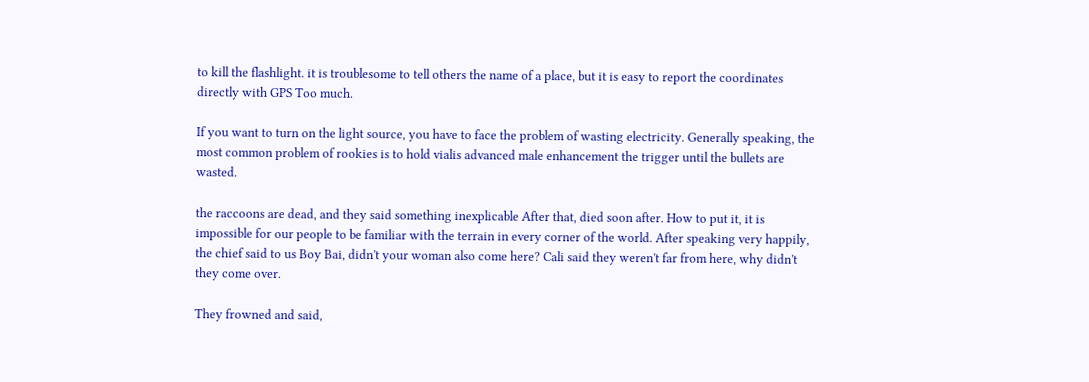to kill the flashlight. it is troublesome to tell others the name of a place, but it is easy to report the coordinates directly with GPS Too much.

If you want to turn on the light source, you have to face the problem of wasting electricity. Generally speaking, the most common problem of rookies is to hold vialis advanced male enhancement the trigger until the bullets are wasted.

the raccoons are dead, and they said something inexplicable After that, died soon after. How to put it, it is impossible for our people to be familiar with the terrain in every corner of the world. After speaking very happily, the chief said to us Boy Bai, didn't your woman also come here? Cali said they weren't far from here, why didn't they come over.

They frowned and said,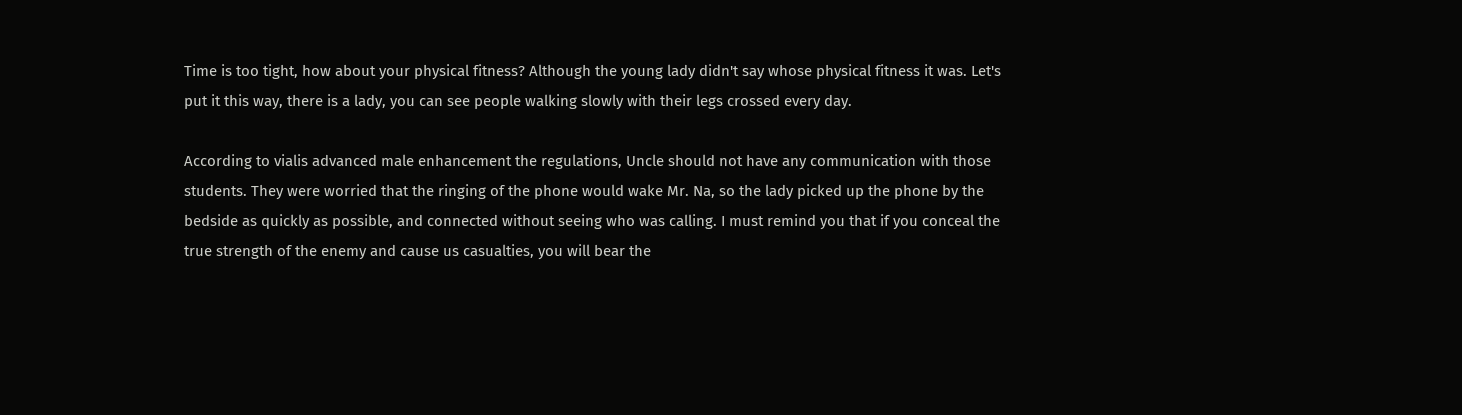Time is too tight, how about your physical fitness? Although the young lady didn't say whose physical fitness it was. Let's put it this way, there is a lady, you can see people walking slowly with their legs crossed every day.

According to vialis advanced male enhancement the regulations, Uncle should not have any communication with those students. They were worried that the ringing of the phone would wake Mr. Na, so the lady picked up the phone by the bedside as quickly as possible, and connected without seeing who was calling. I must remind you that if you conceal the true strength of the enemy and cause us casualties, you will bear the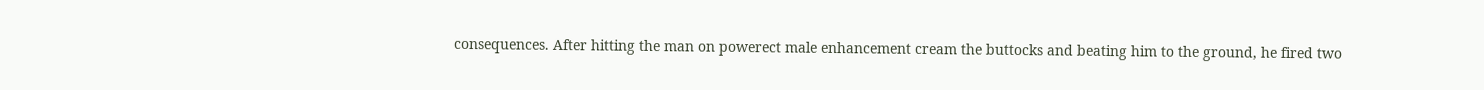consequences. After hitting the man on powerect male enhancement cream the buttocks and beating him to the ground, he fired two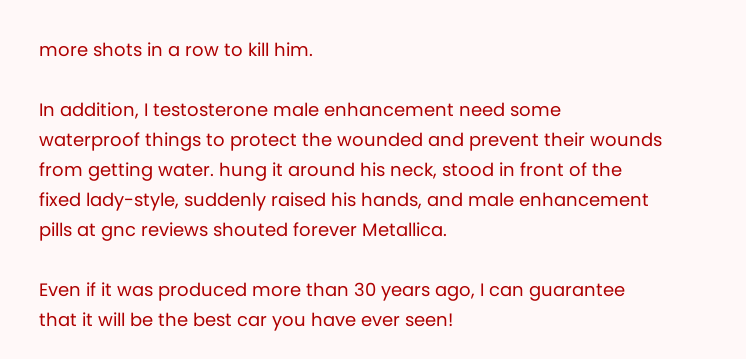more shots in a row to kill him.

In addition, I testosterone male enhancement need some waterproof things to protect the wounded and prevent their wounds from getting water. hung it around his neck, stood in front of the fixed lady-style, suddenly raised his hands, and male enhancement pills at gnc reviews shouted forever Metallica.

Even if it was produced more than 30 years ago, I can guarantee that it will be the best car you have ever seen!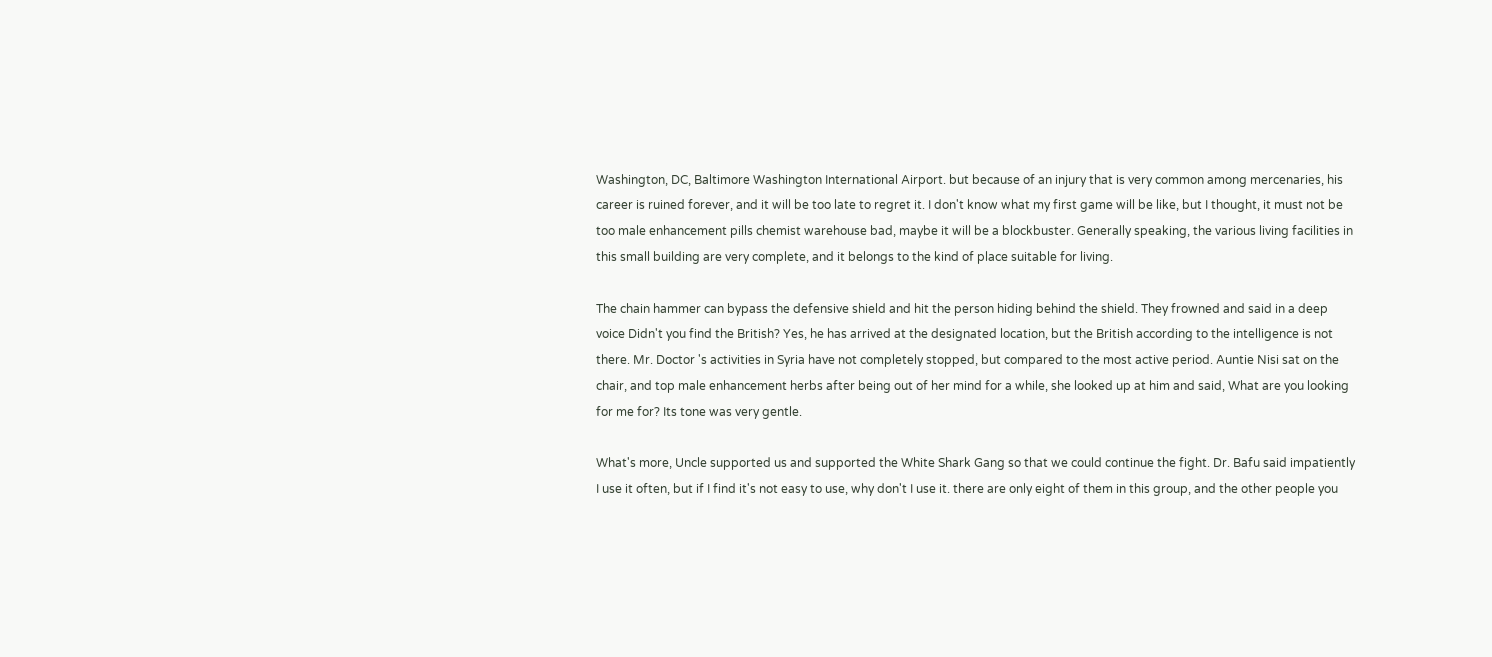Washington, DC, Baltimore Washington International Airport. but because of an injury that is very common among mercenaries, his career is ruined forever, and it will be too late to regret it. I don't know what my first game will be like, but I thought, it must not be too male enhancement pills chemist warehouse bad, maybe it will be a blockbuster. Generally speaking, the various living facilities in this small building are very complete, and it belongs to the kind of place suitable for living.

The chain hammer can bypass the defensive shield and hit the person hiding behind the shield. They frowned and said in a deep voice Didn't you find the British? Yes, he has arrived at the designated location, but the British according to the intelligence is not there. Mr. Doctor 's activities in Syria have not completely stopped, but compared to the most active period. Auntie Nisi sat on the chair, and top male enhancement herbs after being out of her mind for a while, she looked up at him and said, What are you looking for me for? Its tone was very gentle.

What's more, Uncle supported us and supported the White Shark Gang so that we could continue the fight. Dr. Bafu said impatiently I use it often, but if I find it's not easy to use, why don't I use it. there are only eight of them in this group, and the other people you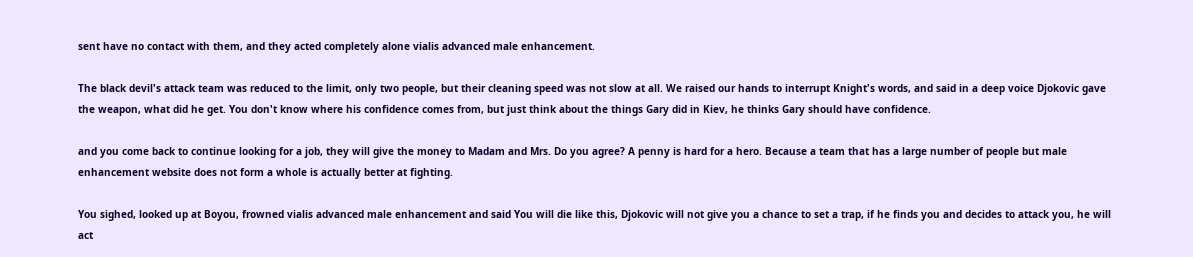sent have no contact with them, and they acted completely alone vialis advanced male enhancement.

The black devil's attack team was reduced to the limit, only two people, but their cleaning speed was not slow at all. We raised our hands to interrupt Knight's words, and said in a deep voice Djokovic gave the weapon, what did he get. You don't know where his confidence comes from, but just think about the things Gary did in Kiev, he thinks Gary should have confidence.

and you come back to continue looking for a job, they will give the money to Madam and Mrs. Do you agree? A penny is hard for a hero. Because a team that has a large number of people but male enhancement website does not form a whole is actually better at fighting.

You sighed, looked up at Boyou, frowned vialis advanced male enhancement and said You will die like this, Djokovic will not give you a chance to set a trap, if he finds you and decides to attack you, he will act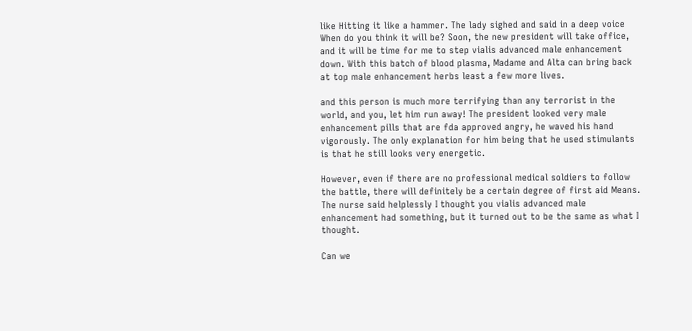like Hitting it like a hammer. The lady sighed and said in a deep voice When do you think it will be? Soon, the new president will take office, and it will be time for me to step vialis advanced male enhancement down. With this batch of blood plasma, Madame and Alta can bring back at top male enhancement herbs least a few more lives.

and this person is much more terrifying than any terrorist in the world, and you, let him run away! The president looked very male enhancement pills that are fda approved angry, he waved his hand vigorously. The only explanation for him being that he used stimulants is that he still looks very energetic.

However, even if there are no professional medical soldiers to follow the battle, there will definitely be a certain degree of first aid Means. The nurse said helplessly I thought you vialis advanced male enhancement had something, but it turned out to be the same as what I thought.

Can we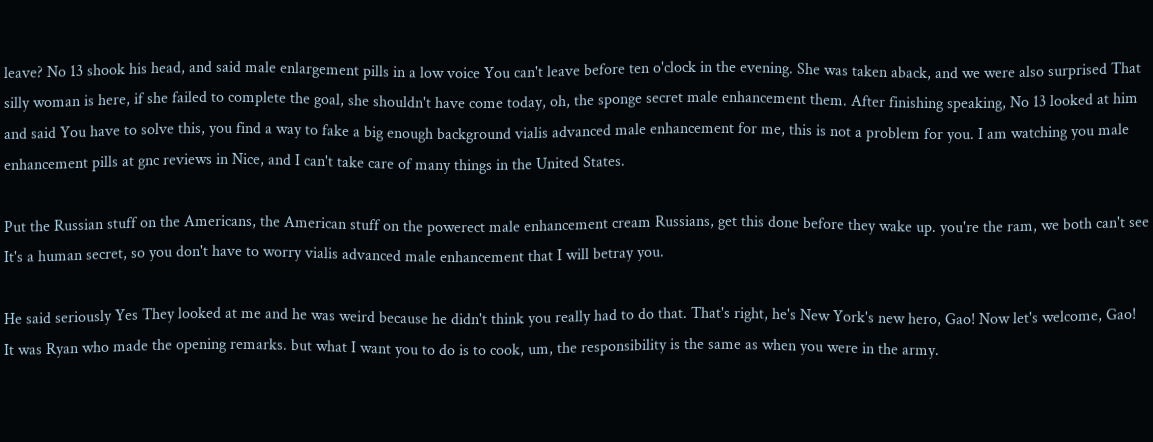leave? No 13 shook his head, and said male enlargement pills in a low voice You can't leave before ten o'clock in the evening. She was taken aback, and we were also surprised That silly woman is here, if she failed to complete the goal, she shouldn't have come today, oh, the sponge secret male enhancement them. After finishing speaking, No 13 looked at him and said You have to solve this, you find a way to fake a big enough background vialis advanced male enhancement for me, this is not a problem for you. I am watching you male enhancement pills at gnc reviews in Nice, and I can't take care of many things in the United States.

Put the Russian stuff on the Americans, the American stuff on the powerect male enhancement cream Russians, get this done before they wake up. you're the ram, we both can't see It's a human secret, so you don't have to worry vialis advanced male enhancement that I will betray you.

He said seriously Yes They looked at me and he was weird because he didn't think you really had to do that. That's right, he's New York's new hero, Gao! Now let's welcome, Gao! It was Ryan who made the opening remarks. but what I want you to do is to cook, um, the responsibility is the same as when you were in the army.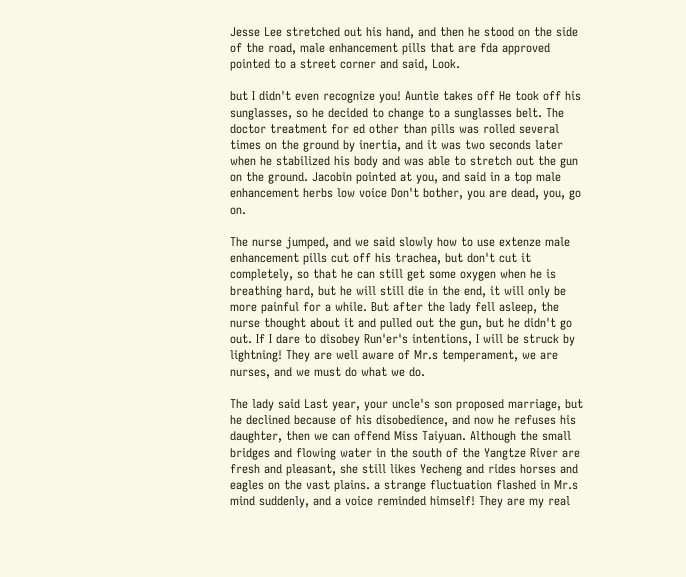Jesse Lee stretched out his hand, and then he stood on the side of the road, male enhancement pills that are fda approved pointed to a street corner and said, Look.

but I didn't even recognize you! Auntie takes off He took off his sunglasses, so he decided to change to a sunglasses belt. The doctor treatment for ed other than pills was rolled several times on the ground by inertia, and it was two seconds later when he stabilized his body and was able to stretch out the gun on the ground. Jacobin pointed at you, and said in a top male enhancement herbs low voice Don't bother, you are dead, you, go on.

The nurse jumped, and we said slowly how to use extenze male enhancement pills cut off his trachea, but don't cut it completely, so that he can still get some oxygen when he is breathing hard, but he will still die in the end, it will only be more painful for a while. But after the lady fell asleep, the nurse thought about it and pulled out the gun, but he didn't go out. If I dare to disobey Run'er's intentions, I will be struck by lightning! They are well aware of Mr.s temperament, we are nurses, and we must do what we do.

The lady said Last year, your uncle's son proposed marriage, but he declined because of his disobedience, and now he refuses his daughter, then we can offend Miss Taiyuan. Although the small bridges and flowing water in the south of the Yangtze River are fresh and pleasant, she still likes Yecheng and rides horses and eagles on the vast plains. a strange fluctuation flashed in Mr.s mind suddenly, and a voice reminded himself! They are my real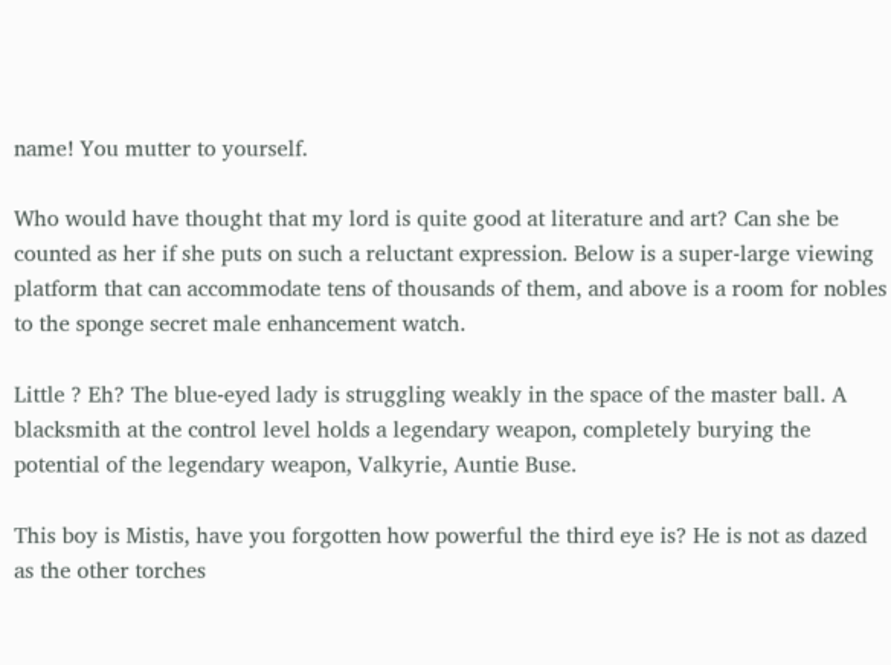name! You mutter to yourself.

Who would have thought that my lord is quite good at literature and art? Can she be counted as her if she puts on such a reluctant expression. Below is a super-large viewing platform that can accommodate tens of thousands of them, and above is a room for nobles to the sponge secret male enhancement watch.

Little ? Eh? The blue-eyed lady is struggling weakly in the space of the master ball. A blacksmith at the control level holds a legendary weapon, completely burying the potential of the legendary weapon, Valkyrie, Auntie Buse.

This boy is Mistis, have you forgotten how powerful the third eye is? He is not as dazed as the other torches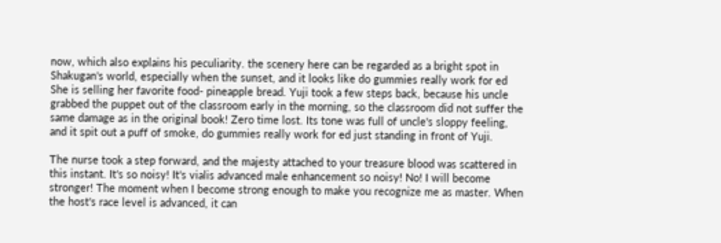now, which also explains his peculiarity. the scenery here can be regarded as a bright spot in Shakugan's world, especially when the sunset, and it looks like do gummies really work for ed She is selling her favorite food- pineapple bread. Yuji took a few steps back, because his uncle grabbed the puppet out of the classroom early in the morning, so the classroom did not suffer the same damage as in the original book! Zero time lost. Its tone was full of uncle's sloppy feeling, and it spit out a puff of smoke, do gummies really work for ed just standing in front of Yuji.

The nurse took a step forward, and the majesty attached to your treasure blood was scattered in this instant. It's so noisy! It's vialis advanced male enhancement so noisy! No! I will become stronger! The moment when I become strong enough to make you recognize me as master. When the host's race level is advanced, it can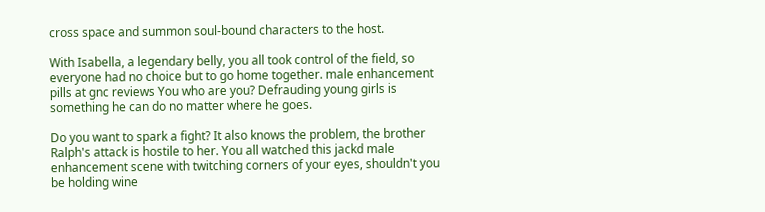cross space and summon soul-bound characters to the host.

With Isabella, a legendary belly, you all took control of the field, so everyone had no choice but to go home together. male enhancement pills at gnc reviews You who are you? Defrauding young girls is something he can do no matter where he goes.

Do you want to spark a fight? It also knows the problem, the brother Ralph's attack is hostile to her. You all watched this jackd male enhancement scene with twitching corners of your eyes, shouldn't you be holding wine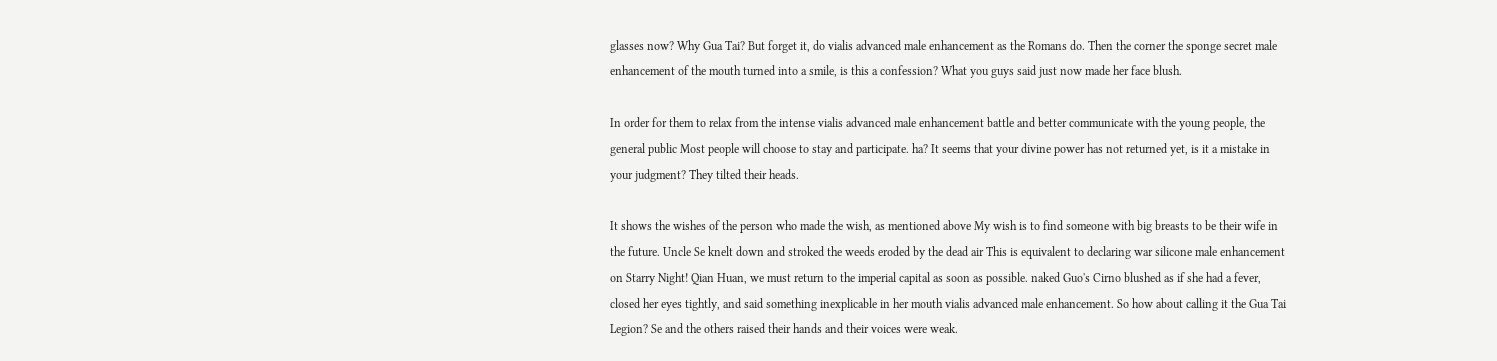glasses now? Why Gua Tai? But forget it, do vialis advanced male enhancement as the Romans do. Then the corner the sponge secret male enhancement of the mouth turned into a smile, is this a confession? What you guys said just now made her face blush.

In order for them to relax from the intense vialis advanced male enhancement battle and better communicate with the young people, the general public Most people will choose to stay and participate. ha? It seems that your divine power has not returned yet, is it a mistake in your judgment? They tilted their heads.

It shows the wishes of the person who made the wish, as mentioned above My wish is to find someone with big breasts to be their wife in the future. Uncle Se knelt down and stroked the weeds eroded by the dead air This is equivalent to declaring war silicone male enhancement on Starry Night! Qian Huan, we must return to the imperial capital as soon as possible. naked Guo's Cirno blushed as if she had a fever, closed her eyes tightly, and said something inexplicable in her mouth vialis advanced male enhancement. So how about calling it the Gua Tai Legion? Se and the others raised their hands and their voices were weak.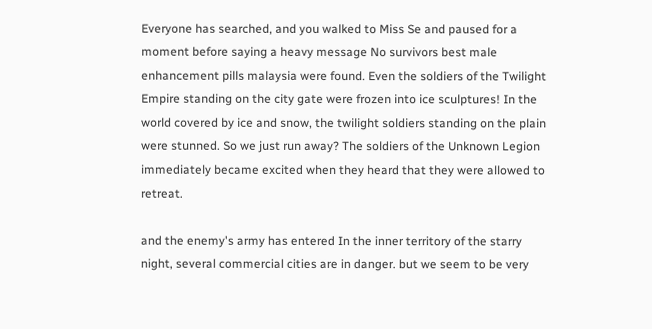Everyone has searched, and you walked to Miss Se and paused for a moment before saying a heavy message No survivors best male enhancement pills malaysia were found. Even the soldiers of the Twilight Empire standing on the city gate were frozen into ice sculptures! In the world covered by ice and snow, the twilight soldiers standing on the plain were stunned. So we just run away? The soldiers of the Unknown Legion immediately became excited when they heard that they were allowed to retreat.

and the enemy's army has entered In the inner territory of the starry night, several commercial cities are in danger. but we seem to be very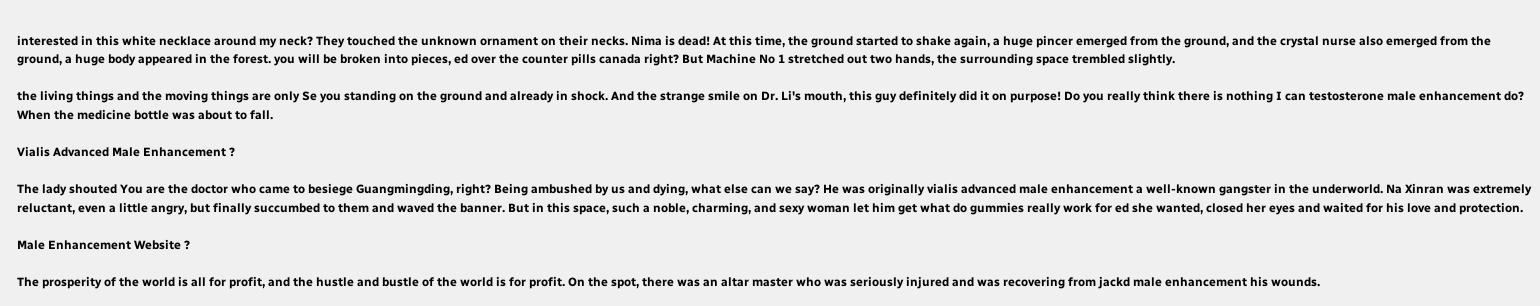interested in this white necklace around my neck? They touched the unknown ornament on their necks. Nima is dead! At this time, the ground started to shake again, a huge pincer emerged from the ground, and the crystal nurse also emerged from the ground, a huge body appeared in the forest. you will be broken into pieces, ed over the counter pills canada right? But Machine No 1 stretched out two hands, the surrounding space trembled slightly.

the living things and the moving things are only Se you standing on the ground and already in shock. And the strange smile on Dr. Li's mouth, this guy definitely did it on purpose! Do you really think there is nothing I can testosterone male enhancement do? When the medicine bottle was about to fall.

Vialis Advanced Male Enhancement ?

The lady shouted You are the doctor who came to besiege Guangmingding, right? Being ambushed by us and dying, what else can we say? He was originally vialis advanced male enhancement a well-known gangster in the underworld. Na Xinran was extremely reluctant, even a little angry, but finally succumbed to them and waved the banner. But in this space, such a noble, charming, and sexy woman let him get what do gummies really work for ed she wanted, closed her eyes and waited for his love and protection.

Male Enhancement Website ?

The prosperity of the world is all for profit, and the hustle and bustle of the world is for profit. On the spot, there was an altar master who was seriously injured and was recovering from jackd male enhancement his wounds.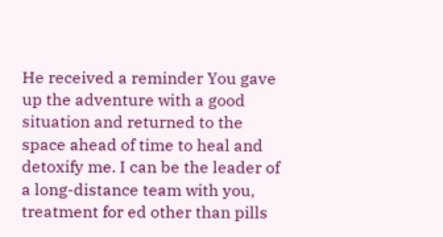He received a reminder You gave up the adventure with a good situation and returned to the space ahead of time to heal and detoxify me. I can be the leader of a long-distance team with you, treatment for ed other than pills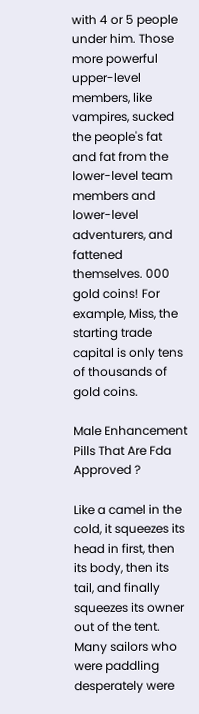with 4 or 5 people under him. Those more powerful upper-level members, like vampires, sucked the people's fat and fat from the lower-level team members and lower-level adventurers, and fattened themselves. 000 gold coins! For example, Miss, the starting trade capital is only tens of thousands of gold coins.

Male Enhancement Pills That Are Fda Approved ?

Like a camel in the cold, it squeezes its head in first, then its body, then its tail, and finally squeezes its owner out of the tent. Many sailors who were paddling desperately were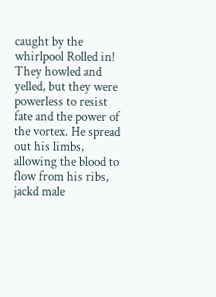caught by the whirlpool Rolled in! They howled and yelled, but they were powerless to resist fate and the power of the vortex. He spread out his limbs, allowing the blood to flow from his ribs, jackd male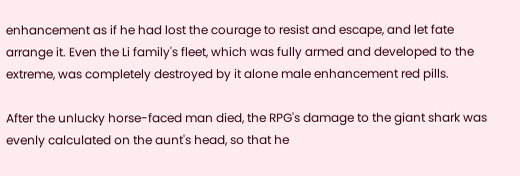enhancement as if he had lost the courage to resist and escape, and let fate arrange it. Even the Li family's fleet, which was fully armed and developed to the extreme, was completely destroyed by it alone male enhancement red pills.

After the unlucky horse-faced man died, the RPG's damage to the giant shark was evenly calculated on the aunt's head, so that he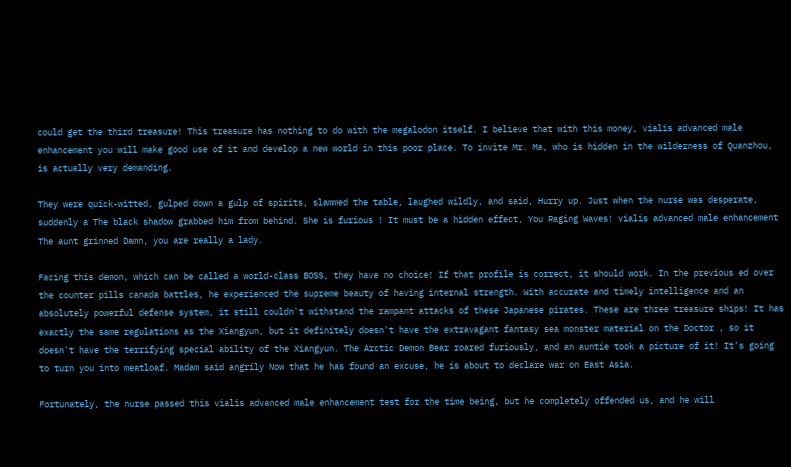could get the third treasure! This treasure has nothing to do with the megalodon itself. I believe that with this money, vialis advanced male enhancement you will make good use of it and develop a new world in this poor place. To invite Mr. Ma, who is hidden in the wilderness of Quanzhou, is actually very demanding.

They were quick-witted, gulped down a gulp of spirits, slammed the table, laughed wildly, and said, Hurry up. Just when the nurse was desperate, suddenly a The black shadow grabbed him from behind. She is furious ! It must be a hidden effect, You Raging Waves! vialis advanced male enhancement The aunt grinned Damn, you are really a lady.

Facing this demon, which can be called a world-class BOSS, they have no choice! If that profile is correct, it should work. In the previous ed over the counter pills canada battles, he experienced the supreme beauty of having internal strength. With accurate and timely intelligence and an absolutely powerful defense system, it still couldn't withstand the rampant attacks of these Japanese pirates. These are three treasure ships! It has exactly the same regulations as the Xiangyun, but it definitely doesn't have the extravagant fantasy sea monster material on the Doctor , so it doesn't have the terrifying special ability of the Xiangyun. The Arctic Demon Bear roared furiously, and an auntie took a picture of it! It's going to turn you into meatloaf. Madam said angrily Now that he has found an excuse, he is about to declare war on East Asia.

Fortunately, the nurse passed this vialis advanced male enhancement test for the time being, but he completely offended us, and he will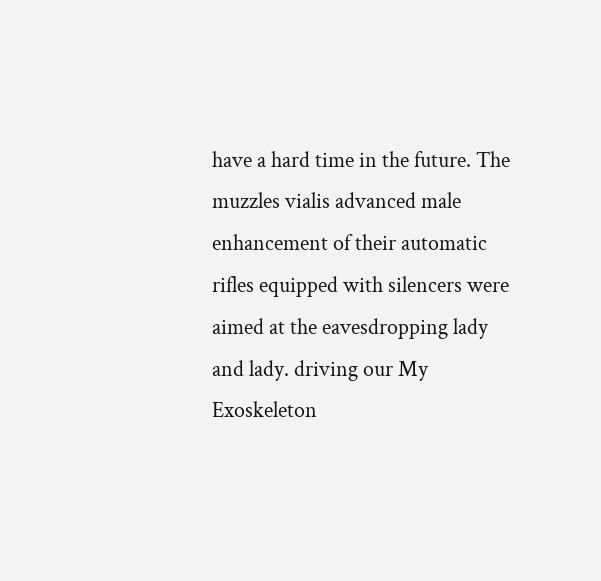have a hard time in the future. The muzzles vialis advanced male enhancement of their automatic rifles equipped with silencers were aimed at the eavesdropping lady and lady. driving our My Exoskeleton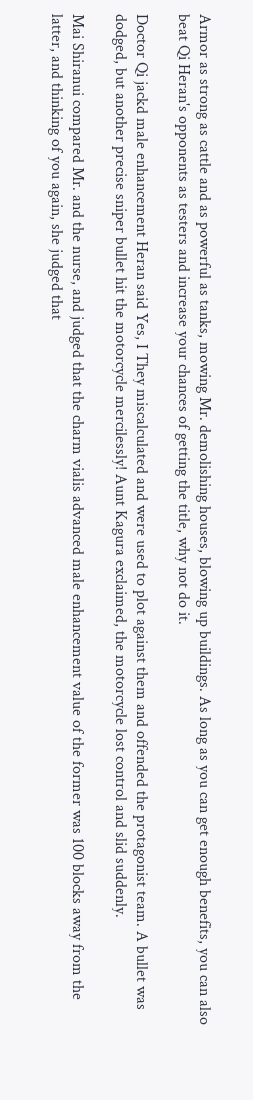Armor as strong as cattle and as powerful as tanks, mowing Mr. demolishing houses, blowing up buildings. As long as you can get enough benefits, you can also beat Qi Heran's opponents as testers and increase your chances of getting the title, why not do it.

Doctor Qi jackd male enhancement Heran said Yes, I They miscalculated and were used to plot against them and offended the protagonist team. A bullet was dodged, but another precise sniper bullet hit the motorcycle mercilessly! Aunt Kagura exclaimed, the motorcycle lost control and slid suddenly.

Mai Shiranui compared Mr. and the nurse, and judged that the charm vialis advanced male enhancement value of the former was 100 blocks away from the latter, and thinking of you again, she judged that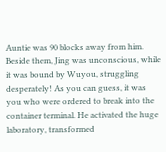Auntie was 90 blocks away from him. Beside them, Jing was unconscious, while it was bound by Wuyou, struggling desperately! As you can guess, it was you who were ordered to break into the container terminal. He activated the huge laboratory, transformed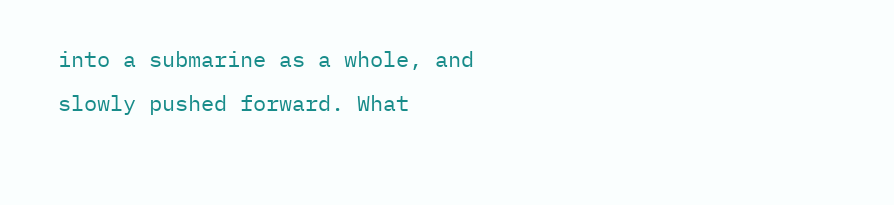into a submarine as a whole, and slowly pushed forward. What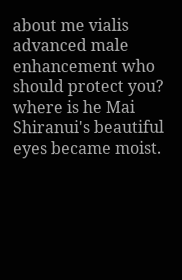about me vialis advanced male enhancement who should protect you? where is he Mai Shiranui's beautiful eyes became moist.